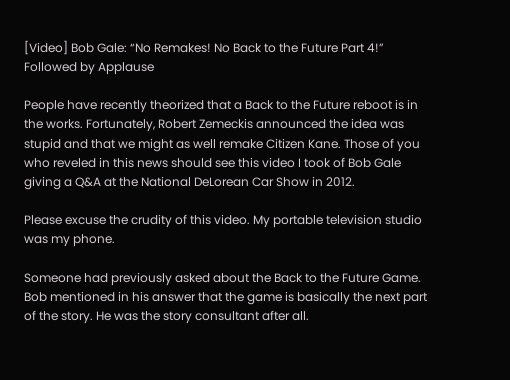[Video] Bob Gale: “No Remakes! No Back to the Future Part 4!” Followed by Applause

People have recently theorized that a Back to the Future reboot is in the works. Fortunately, Robert Zemeckis announced the idea was stupid and that we might as well remake Citizen Kane. Those of you who reveled in this news should see this video I took of Bob Gale giving a Q&A at the National DeLorean Car Show in 2012.

Please excuse the crudity of this video. My portable television studio was my phone.

Someone had previously asked about the Back to the Future Game. Bob mentioned in his answer that the game is basically the next part of the story. He was the story consultant after all.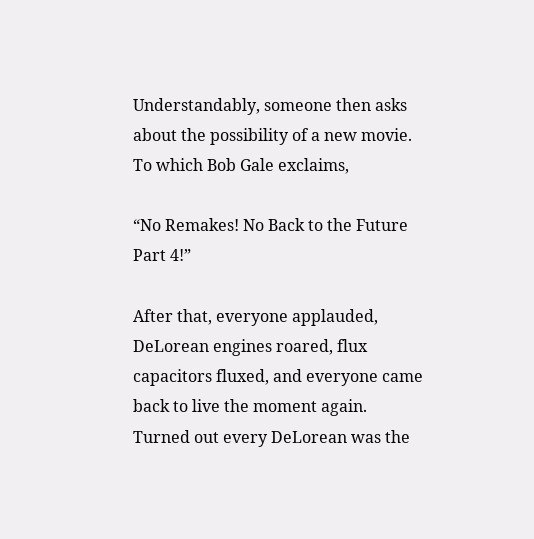Understandably, someone then asks about the possibility of a new movie. To which Bob Gale exclaims,

“No Remakes! No Back to the Future Part 4!”

After that, everyone applauded, DeLorean engines roared, flux capacitors fluxed, and everyone came back to live the moment again. Turned out every DeLorean was the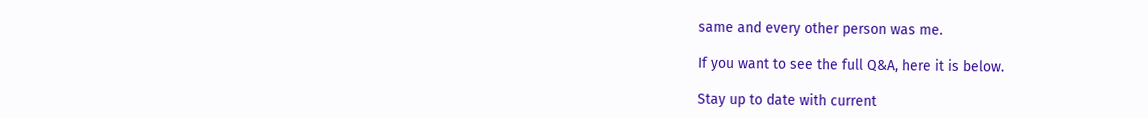same and every other person was me.

If you want to see the full Q&A, here it is below.

Stay up to date with current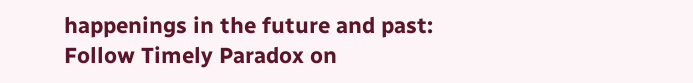happenings in the future and past:
Follow Timely Paradox on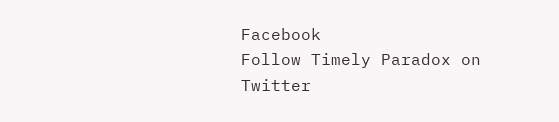Facebook
Follow Timely Paradox on Twitter